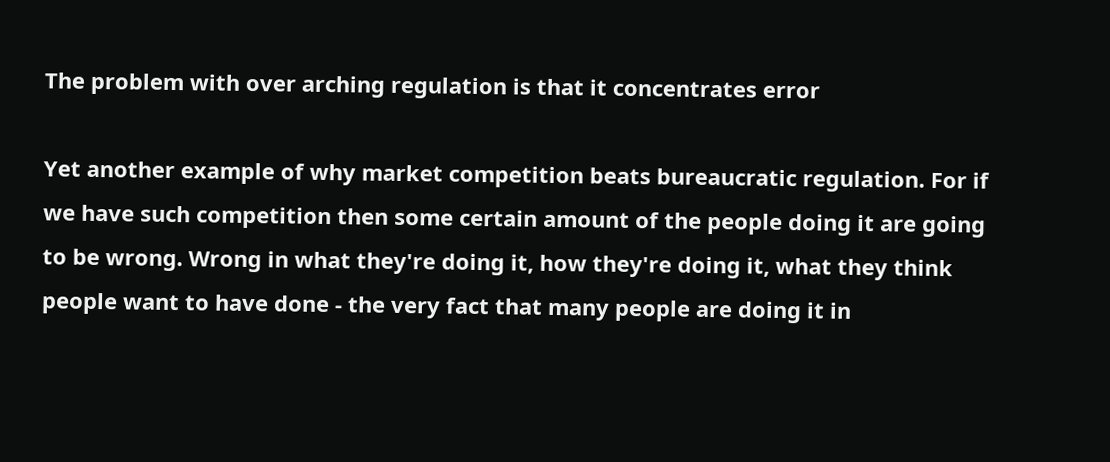The problem with over arching regulation is that it concentrates error

Yet another example of why market competition beats bureaucratic regulation. For if we have such competition then some certain amount of the people doing it are going to be wrong. Wrong in what they're doing it, how they're doing it, what they think people want to have done - the very fact that many people are doing it in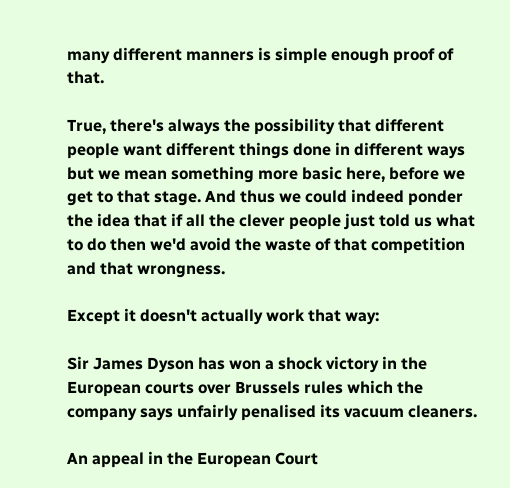many different manners is simple enough proof of that.

True, there's always the possibility that different people want different things done in different ways but we mean something more basic here, before we get to that stage. And thus we could indeed ponder the idea that if all the clever people just told us what to do then we'd avoid the waste of that competition and that wrongness.

Except it doesn't actually work that way:

Sir James Dyson has won a shock victory in the European courts over Brussels rules which the company says unfairly penalised its vacuum cleaners.

An appeal in the European Court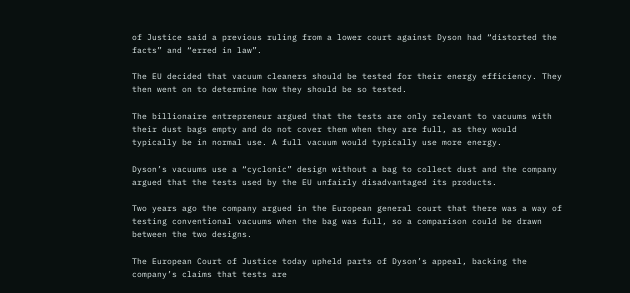of Justice said a previous ruling from a lower court against Dyson had “distorted the facts” and “erred in law”.

The EU decided that vacuum cleaners should be tested for their energy efficiency. They then went on to determine how they should be so tested.

The billionaire entrepreneur argued that the tests are only relevant to vacuums with their dust bags empty and do not cover them when they are full, as they would typically be in normal use. A full vacuum would typically use more energy.

Dyson’s vacuums use a “cyclonic” design without a bag to collect dust and the company argued that the tests used by the EU unfairly disadvantaged its products.

Two years ago the company argued in the European general court that there was a way of testing conventional vacuums when the bag was full, so a comparison could be drawn between the two designs.

The European Court of Justice today upheld parts of Dyson’s appeal, backing the company’s claims that tests are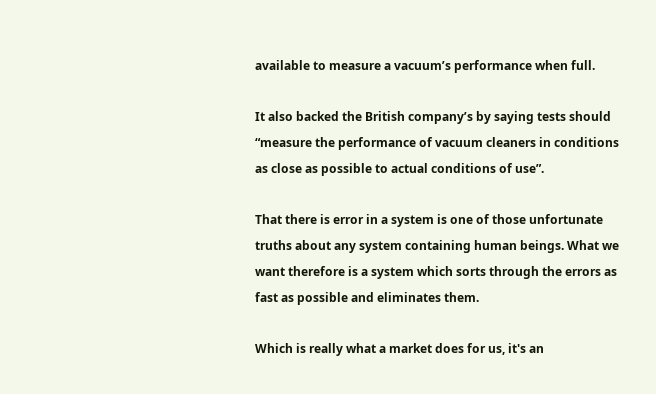available to measure a vacuum’s performance when full.

It also backed the British company’s by saying tests should “measure the performance of vacuum cleaners in conditions as close as possible to actual conditions of use”.

That there is error in a system is one of those unfortunate truths about any system containing human beings. What we want therefore is a system which sorts through the errors as fast as possible and eliminates them.

Which is really what a market does for us, it's an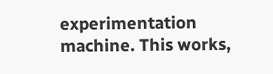experimentation machine. This works,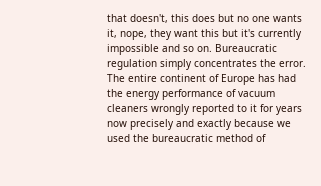that doesn't, this does but no one wants it, nope, they want this but it's currently impossible and so on. Bureaucratic regulation simply concentrates the error. The entire continent of Europe has had the energy performance of vacuum cleaners wrongly reported to it for years now precisely and exactly because we used the bureaucratic method of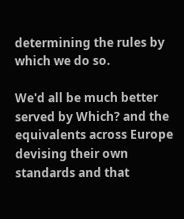determining the rules by which we do so.

We'd all be much better served by Which? and the equivalents across Europe devising their own standards and that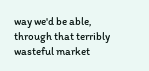way we'd be able, through that terribly wasteful market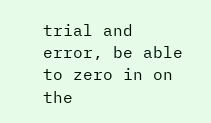trial and error, be able to zero in on the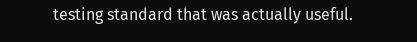testing standard that was actually useful.